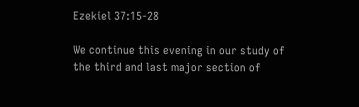Ezekiel 37:15-28

We continue this evening in our study of the third and last major section of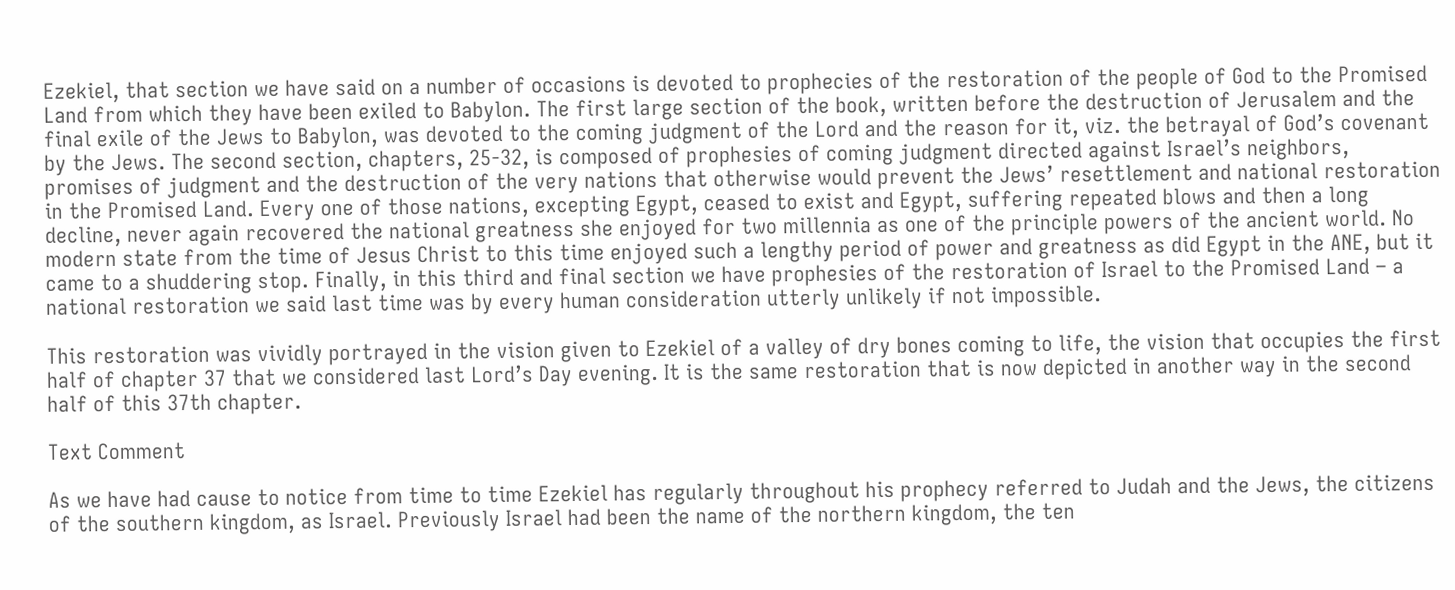Ezekiel, that section we have said on a number of occasions is devoted to prophecies of the restoration of the people of God to the Promised Land from which they have been exiled to Babylon. The first large section of the book, written before the destruction of Jerusalem and the final exile of the Jews to Babylon, was devoted to the coming judgment of the Lord and the reason for it, viz. the betrayal of God’s covenant by the Jews. The second section, chapters, 25-32, is composed of prophesies of coming judgment directed against Israel’s neighbors, promises of judgment and the destruction of the very nations that otherwise would prevent the Jews’ resettlement and national restoration in the Promised Land. Every one of those nations, excepting Egypt, ceased to exist and Egypt, suffering repeated blows and then a long decline, never again recovered the national greatness she enjoyed for two millennia as one of the principle powers of the ancient world. No modern state from the time of Jesus Christ to this time enjoyed such a lengthy period of power and greatness as did Egypt in the ANE, but it came to a shuddering stop. Finally, in this third and final section we have prophesies of the restoration of Israel to the Promised Land – a national restoration we said last time was by every human consideration utterly unlikely if not impossible.

This restoration was vividly portrayed in the vision given to Ezekiel of a valley of dry bones coming to life, the vision that occupies the first half of chapter 37 that we considered last Lord’s Day evening. It is the same restoration that is now depicted in another way in the second half of this 37th chapter.

Text Comment

As we have had cause to notice from time to time Ezekiel has regularly throughout his prophecy referred to Judah and the Jews, the citizens of the southern kingdom, as Israel. Previously Israel had been the name of the northern kingdom, the ten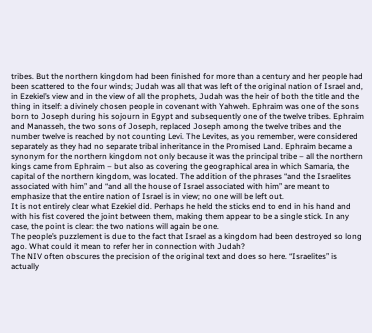tribes. But the northern kingdom had been finished for more than a century and her people had been scattered to the four winds; Judah was all that was left of the original nation of Israel and, in Ezekiel’s view and in the view of all the prophets, Judah was the heir of both the title and the thing in itself: a divinely chosen people in covenant with Yahweh. Ephraim was one of the sons born to Joseph during his sojourn in Egypt and subsequently one of the twelve tribes. Ephraim and Manasseh, the two sons of Joseph, replaced Joseph among the twelve tribes and the number twelve is reached by not counting Levi. The Levites, as you remember, were considered separately as they had no separate tribal inheritance in the Promised Land. Ephraim became a synonym for the northern kingdom not only because it was the principal tribe – all the northern kings came from Ephraim – but also as covering the geographical area in which Samaria, the capital of the northern kingdom, was located. The addition of the phrases “and the Israelites associated with him” and “and all the house of Israel associated with him” are meant to emphasize that the entire nation of Israel is in view; no one will be left out.
It is not entirely clear what Ezekiel did. Perhaps he held the sticks end to end in his hand and with his fist covered the joint between them, making them appear to be a single stick. In any case, the point is clear: the two nations will again be one.
The people’s puzzlement is due to the fact that Israel as a kingdom had been destroyed so long ago. What could it mean to refer her in connection with Judah?
The NIV often obscures the precision of the original text and does so here. “Israelites” is actually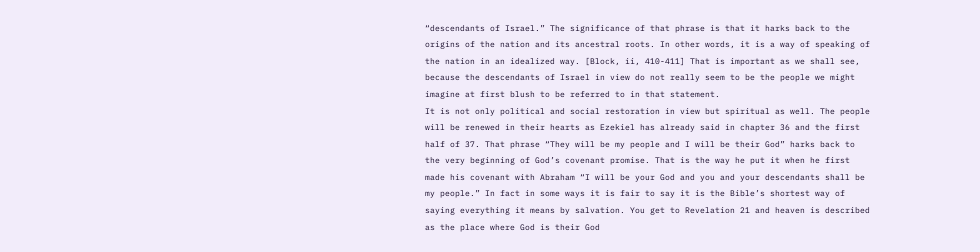“descendants of Israel.” The significance of that phrase is that it harks back to the origins of the nation and its ancestral roots. In other words, it is a way of speaking of the nation in an idealized way. [Block, ii, 410-411] That is important as we shall see, because the descendants of Israel in view do not really seem to be the people we might imagine at first blush to be referred to in that statement.
It is not only political and social restoration in view but spiritual as well. The people will be renewed in their hearts as Ezekiel has already said in chapter 36 and the first half of 37. That phrase “They will be my people and I will be their God” harks back to the very beginning of God’s covenant promise. That is the way he put it when he first made his covenant with Abraham “I will be your God and you and your descendants shall be my people.” In fact in some ways it is fair to say it is the Bible’s shortest way of saying everything it means by salvation. You get to Revelation 21 and heaven is described as the place where God is their God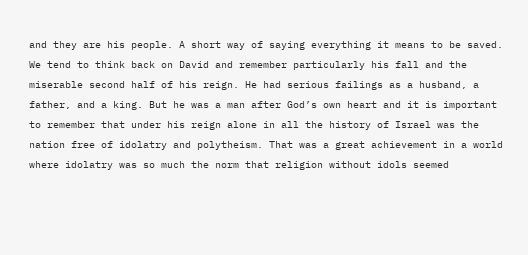and they are his people. A short way of saying everything it means to be saved.
We tend to think back on David and remember particularly his fall and the miserable second half of his reign. He had serious failings as a husband, a father, and a king. But he was a man after God’s own heart and it is important to remember that under his reign alone in all the history of Israel was the nation free of idolatry and polytheism. That was a great achievement in a world where idolatry was so much the norm that religion without idols seemed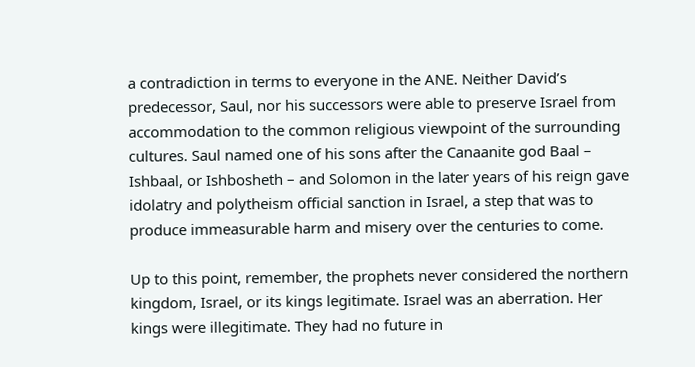a contradiction in terms to everyone in the ANE. Neither David’s predecessor, Saul, nor his successors were able to preserve Israel from accommodation to the common religious viewpoint of the surrounding cultures. Saul named one of his sons after the Canaanite god Baal – Ishbaal, or Ishbosheth – and Solomon in the later years of his reign gave idolatry and polytheism official sanction in Israel, a step that was to produce immeasurable harm and misery over the centuries to come.

Up to this point, remember, the prophets never considered the northern kingdom, Israel, or its kings legitimate. Israel was an aberration. Her kings were illegitimate. They had no future in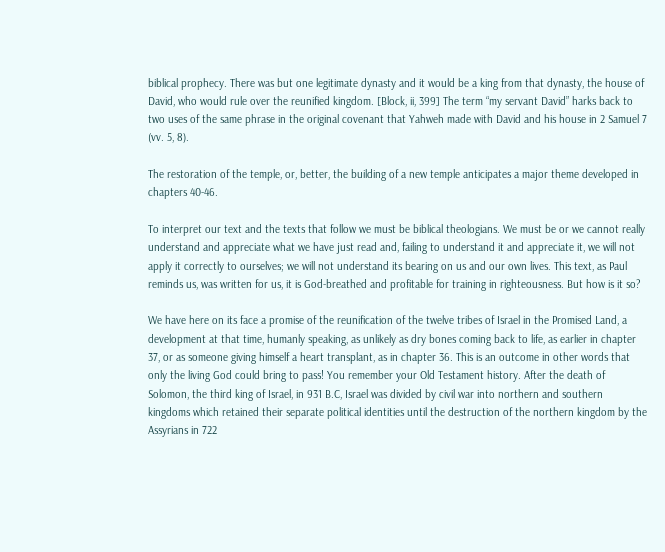biblical prophecy. There was but one legitimate dynasty and it would be a king from that dynasty, the house of David, who would rule over the reunified kingdom. [Block, ii, 399] The term “my servant David” harks back to two uses of the same phrase in the original covenant that Yahweh made with David and his house in 2 Samuel 7 (vv. 5, 8).

The restoration of the temple, or, better, the building of a new temple anticipates a major theme developed in chapters 40-46.

To interpret our text and the texts that follow we must be biblical theologians. We must be or we cannot really understand and appreciate what we have just read and, failing to understand it and appreciate it, we will not apply it correctly to ourselves; we will not understand its bearing on us and our own lives. This text, as Paul reminds us, was written for us, it is God-breathed and profitable for training in righteousness. But how is it so?

We have here on its face a promise of the reunification of the twelve tribes of Israel in the Promised Land, a development at that time, humanly speaking, as unlikely as dry bones coming back to life, as earlier in chapter 37, or as someone giving himself a heart transplant, as in chapter 36. This is an outcome in other words that only the living God could bring to pass! You remember your Old Testament history. After the death of Solomon, the third king of Israel, in 931 B.C, Israel was divided by civil war into northern and southern kingdoms which retained their separate political identities until the destruction of the northern kingdom by the Assyrians in 722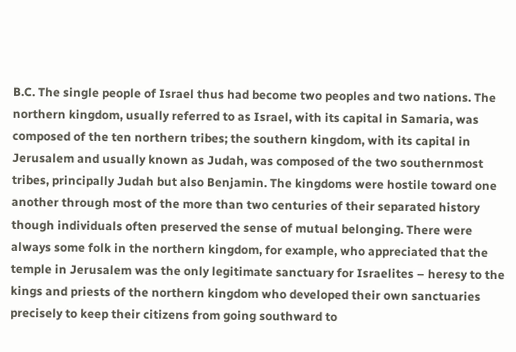B.C. The single people of Israel thus had become two peoples and two nations. The northern kingdom, usually referred to as Israel, with its capital in Samaria, was composed of the ten northern tribes; the southern kingdom, with its capital in Jerusalem and usually known as Judah, was composed of the two southernmost tribes, principally Judah but also Benjamin. The kingdoms were hostile toward one another through most of the more than two centuries of their separated history though individuals often preserved the sense of mutual belonging. There were always some folk in the northern kingdom, for example, who appreciated that the temple in Jerusalem was the only legitimate sanctuary for Israelites – heresy to the kings and priests of the northern kingdom who developed their own sanctuaries precisely to keep their citizens from going southward to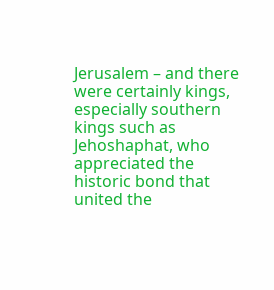Jerusalem – and there were certainly kings, especially southern kings such as Jehoshaphat, who appreciated the historic bond that united the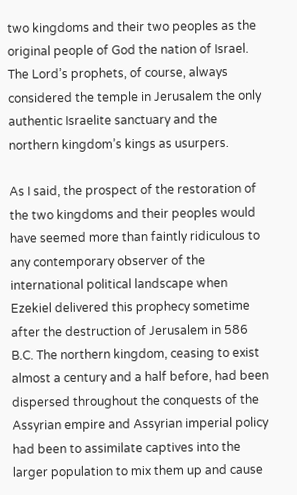two kingdoms and their two peoples as the original people of God the nation of Israel. The Lord’s prophets, of course, always considered the temple in Jerusalem the only authentic Israelite sanctuary and the northern kingdom’s kings as usurpers.

As I said, the prospect of the restoration of the two kingdoms and their peoples would have seemed more than faintly ridiculous to any contemporary observer of the international political landscape when Ezekiel delivered this prophecy sometime after the destruction of Jerusalem in 586 B.C. The northern kingdom, ceasing to exist almost a century and a half before, had been dispersed throughout the conquests of the Assyrian empire and Assyrian imperial policy had been to assimilate captives into the larger population to mix them up and cause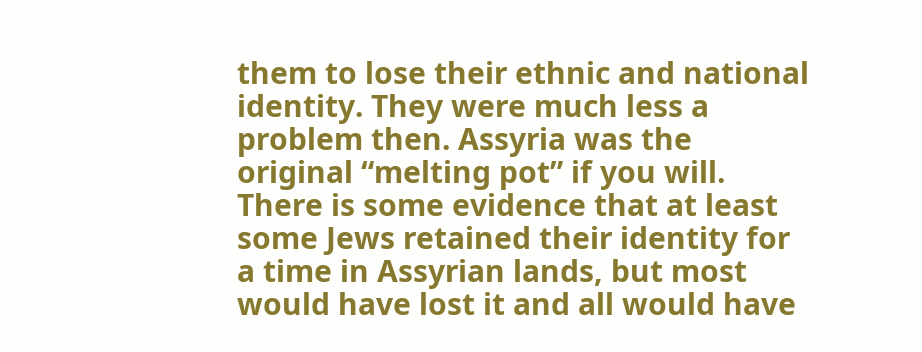them to lose their ethnic and national identity. They were much less a problem then. Assyria was the original “melting pot” if you will. There is some evidence that at least some Jews retained their identity for a time in Assyrian lands, but most would have lost it and all would have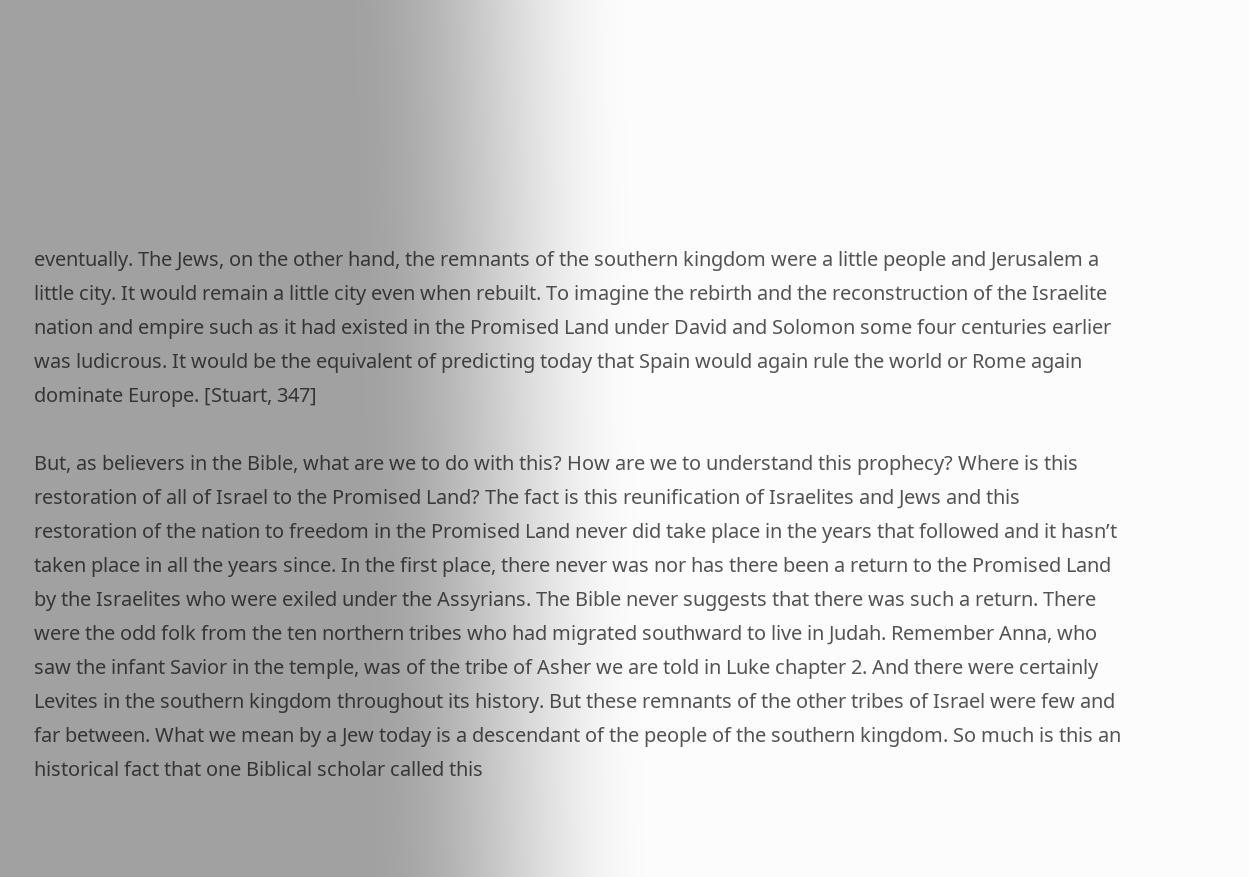eventually. The Jews, on the other hand, the remnants of the southern kingdom were a little people and Jerusalem a little city. It would remain a little city even when rebuilt. To imagine the rebirth and the reconstruction of the Israelite nation and empire such as it had existed in the Promised Land under David and Solomon some four centuries earlier was ludicrous. It would be the equivalent of predicting today that Spain would again rule the world or Rome again dominate Europe. [Stuart, 347]

But, as believers in the Bible, what are we to do with this? How are we to understand this prophecy? Where is this restoration of all of Israel to the Promised Land? The fact is this reunification of Israelites and Jews and this restoration of the nation to freedom in the Promised Land never did take place in the years that followed and it hasn’t taken place in all the years since. In the first place, there never was nor has there been a return to the Promised Land by the Israelites who were exiled under the Assyrians. The Bible never suggests that there was such a return. There were the odd folk from the ten northern tribes who had migrated southward to live in Judah. Remember Anna, who saw the infant Savior in the temple, was of the tribe of Asher we are told in Luke chapter 2. And there were certainly Levites in the southern kingdom throughout its history. But these remnants of the other tribes of Israel were few and far between. What we mean by a Jew today is a descendant of the people of the southern kingdom. So much is this an historical fact that one Biblical scholar called this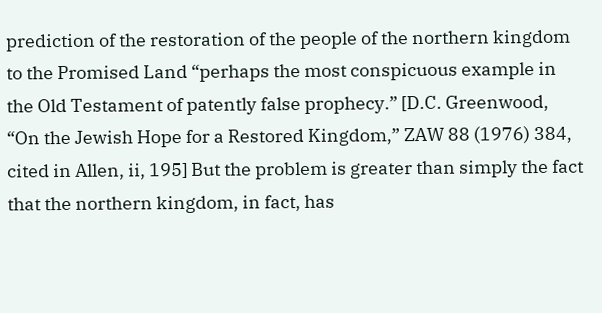prediction of the restoration of the people of the northern kingdom to the Promised Land “perhaps the most conspicuous example in the Old Testament of patently false prophecy.” [D.C. Greenwood, “On the Jewish Hope for a Restored Kingdom,” ZAW 88 (1976) 384, cited in Allen, ii, 195] But the problem is greater than simply the fact that the northern kingdom, in fact, has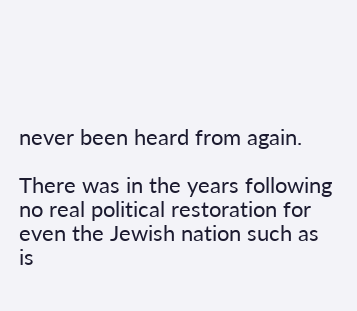never been heard from again.

There was in the years following no real political restoration for even the Jewish nation such as is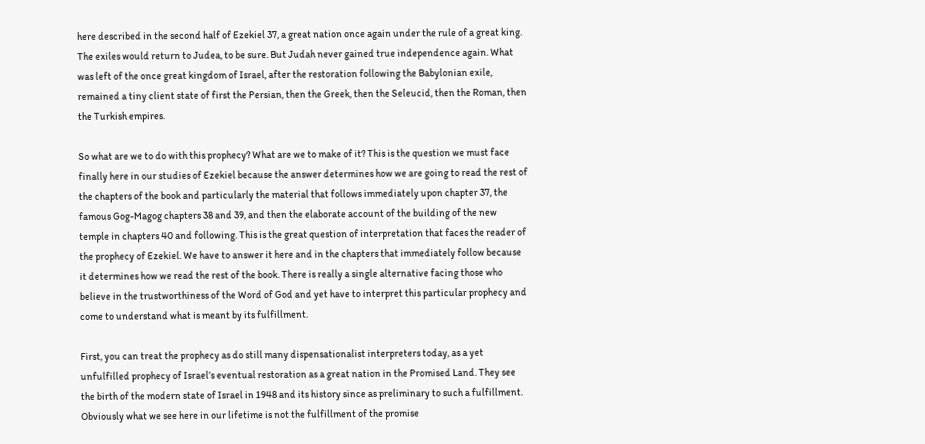here described in the second half of Ezekiel 37, a great nation once again under the rule of a great king. The exiles would return to Judea, to be sure. But Judah never gained true independence again. What was left of the once great kingdom of Israel, after the restoration following the Babylonian exile, remained a tiny client state of first the Persian, then the Greek, then the Seleucid, then the Roman, then the Turkish empires.

So what are we to do with this prophecy? What are we to make of it? This is the question we must face finally here in our studies of Ezekiel because the answer determines how we are going to read the rest of the chapters of the book and particularly the material that follows immediately upon chapter 37, the famous Gog-Magog chapters 38 and 39, and then the elaborate account of the building of the new temple in chapters 40 and following. This is the great question of interpretation that faces the reader of the prophecy of Ezekiel. We have to answer it here and in the chapters that immediately follow because it determines how we read the rest of the book. There is really a single alternative facing those who believe in the trustworthiness of the Word of God and yet have to interpret this particular prophecy and come to understand what is meant by its fulfillment.

First, you can treat the prophecy as do still many dispensationalist interpreters today, as a yet unfulfilled prophecy of Israel’s eventual restoration as a great nation in the Promised Land. They see the birth of the modern state of Israel in 1948 and its history since as preliminary to such a fulfillment. Obviously what we see here in our lifetime is not the fulfillment of the promise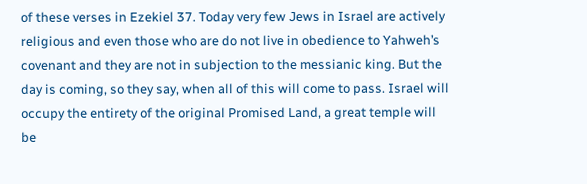of these verses in Ezekiel 37. Today very few Jews in Israel are actively religious and even those who are do not live in obedience to Yahweh’s covenant and they are not in subjection to the messianic king. But the day is coming, so they say, when all of this will come to pass. Israel will occupy the entirety of the original Promised Land, a great temple will be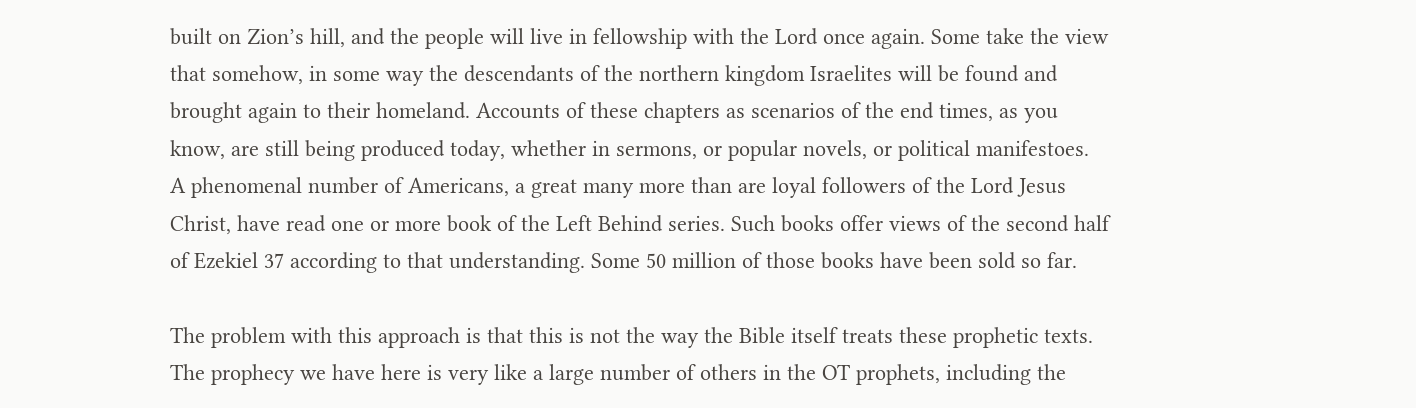built on Zion’s hill, and the people will live in fellowship with the Lord once again. Some take the view that somehow, in some way the descendants of the northern kingdom Israelites will be found and brought again to their homeland. Accounts of these chapters as scenarios of the end times, as you know, are still being produced today, whether in sermons, or popular novels, or political manifestoes. A phenomenal number of Americans, a great many more than are loyal followers of the Lord Jesus Christ, have read one or more book of the Left Behind series. Such books offer views of the second half of Ezekiel 37 according to that understanding. Some 50 million of those books have been sold so far.

The problem with this approach is that this is not the way the Bible itself treats these prophetic texts. The prophecy we have here is very like a large number of others in the OT prophets, including the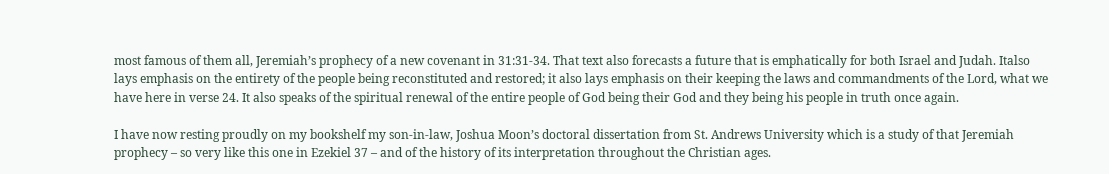most famous of them all, Jeremiah’s prophecy of a new covenant in 31:31-34. That text also forecasts a future that is emphatically for both Israel and Judah. Italso lays emphasis on the entirety of the people being reconstituted and restored; it also lays emphasis on their keeping the laws and commandments of the Lord, what we have here in verse 24. It also speaks of the spiritual renewal of the entire people of God being their God and they being his people in truth once again.

I have now resting proudly on my bookshelf my son-in-law, Joshua Moon’s doctoral dissertation from St. Andrews University which is a study of that Jeremiah prophecy – so very like this one in Ezekiel 37 – and of the history of its interpretation throughout the Christian ages.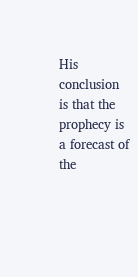His conclusion is that the prophecy is a forecast of the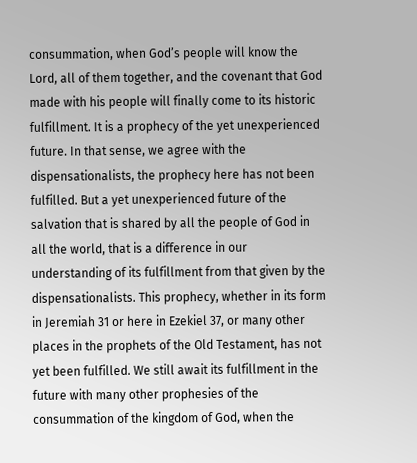consummation, when God’s people will know the Lord, all of them together, and the covenant that God made with his people will finally come to its historic fulfillment. It is a prophecy of the yet unexperienced future. In that sense, we agree with the dispensationalists, the prophecy here has not been fulfilled. But a yet unexperienced future of the salvation that is shared by all the people of God in all the world, that is a difference in our understanding of its fulfillment from that given by the dispensationalists. This prophecy, whether in its form in Jeremiah 31 or here in Ezekiel 37, or many other places in the prophets of the Old Testament, has not yet been fulfilled. We still await its fulfillment in the future with many other prophesies of the consummation of the kingdom of God, when the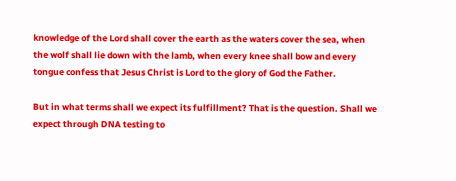knowledge of the Lord shall cover the earth as the waters cover the sea, when the wolf shall lie down with the lamb, when every knee shall bow and every tongue confess that Jesus Christ is Lord to the glory of God the Father.

But in what terms shall we expect its fulfillment? That is the question. Shall we expect through DNA testing to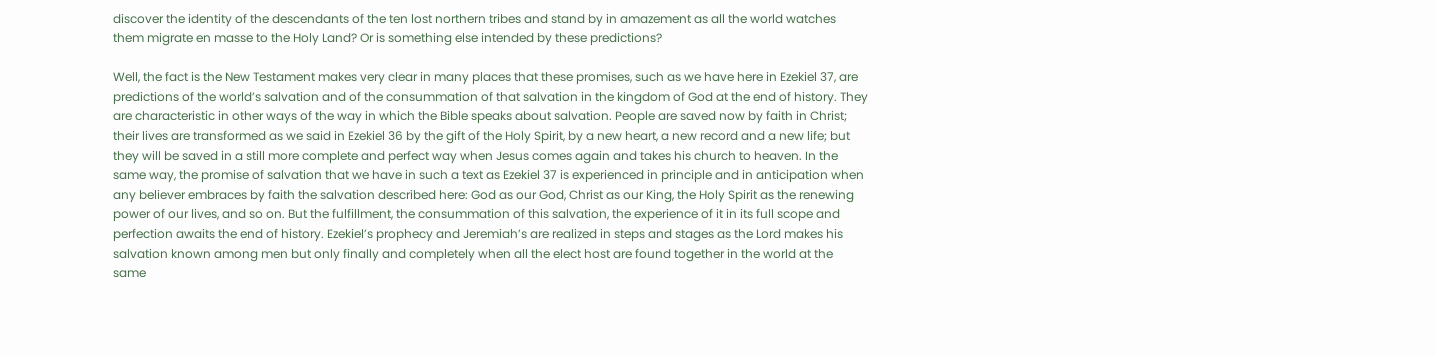discover the identity of the descendants of the ten lost northern tribes and stand by in amazement as all the world watches them migrate en masse to the Holy Land? Or is something else intended by these predictions?

Well, the fact is the New Testament makes very clear in many places that these promises, such as we have here in Ezekiel 37, are predictions of the world’s salvation and of the consummation of that salvation in the kingdom of God at the end of history. They are characteristic in other ways of the way in which the Bible speaks about salvation. People are saved now by faith in Christ; their lives are transformed as we said in Ezekiel 36 by the gift of the Holy Spirit, by a new heart, a new record and a new life; but they will be saved in a still more complete and perfect way when Jesus comes again and takes his church to heaven. In the same way, the promise of salvation that we have in such a text as Ezekiel 37 is experienced in principle and in anticipation when any believer embraces by faith the salvation described here: God as our God, Christ as our King, the Holy Spirit as the renewing power of our lives, and so on. But the fulfillment, the consummation of this salvation, the experience of it in its full scope and perfection awaits the end of history. Ezekiel’s prophecy and Jeremiah’s are realized in steps and stages as the Lord makes his salvation known among men but only finally and completely when all the elect host are found together in the world at the same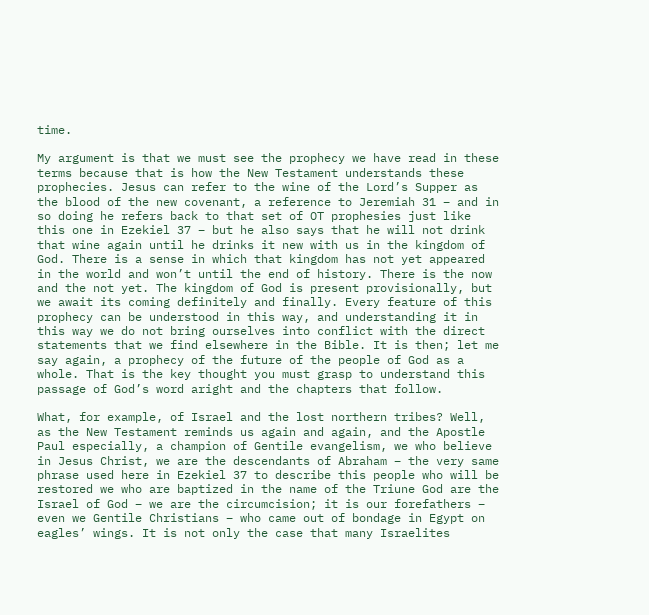time.

My argument is that we must see the prophecy we have read in these terms because that is how the New Testament understands these prophecies. Jesus can refer to the wine of the Lord’s Supper as the blood of the new covenant, a reference to Jeremiah 31 – and in so doing he refers back to that set of OT prophesies just like this one in Ezekiel 37 – but he also says that he will not drink that wine again until he drinks it new with us in the kingdom of God. There is a sense in which that kingdom has not yet appeared in the world and won’t until the end of history. There is the now and the not yet. The kingdom of God is present provisionally, but we await its coming definitely and finally. Every feature of this prophecy can be understood in this way, and understanding it in this way we do not bring ourselves into conflict with the direct statements that we find elsewhere in the Bible. It is then; let me say again, a prophecy of the future of the people of God as a whole. That is the key thought you must grasp to understand this passage of God’s word aright and the chapters that follow.

What, for example, of Israel and the lost northern tribes? Well, as the New Testament reminds us again and again, and the Apostle Paul especially, a champion of Gentile evangelism, we who believe in Jesus Christ, we are the descendants of Abraham – the very same phrase used here in Ezekiel 37 to describe this people who will be restored we who are baptized in the name of the Triune God are the Israel of God – we are the circumcision; it is our forefathers – even we Gentile Christians – who came out of bondage in Egypt on eagles’ wings. It is not only the case that many Israelites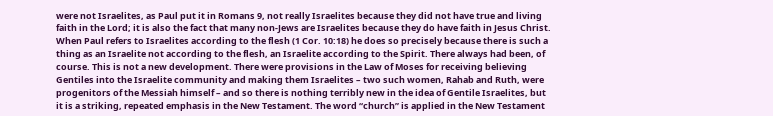were not Israelites, as Paul put it in Romans 9, not really Israelites because they did not have true and living faith in the Lord; it is also the fact that many non-Jews are Israelites because they do have faith in Jesus Christ. When Paul refers to Israelites according to the flesh (1 Cor. 10:18) he does so precisely because there is such a thing as an Israelite not according to the flesh, an Israelite according to the Spirit. There always had been, of course. This is not a new development. There were provisions in the Law of Moses for receiving believing Gentiles into the Israelite community and making them Israelites – two such women, Rahab and Ruth, were progenitors of the Messiah himself – and so there is nothing terribly new in the idea of Gentile Israelites, but it is a striking, repeated emphasis in the New Testament. The word “church” is applied in the New Testament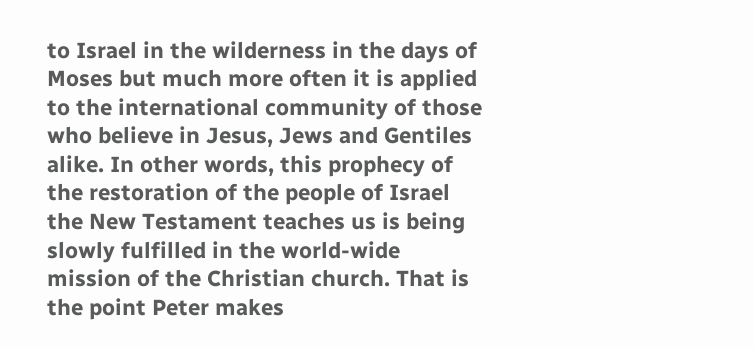to Israel in the wilderness in the days of Moses but much more often it is applied to the international community of those who believe in Jesus, Jews and Gentiles alike. In other words, this prophecy of the restoration of the people of Israel the New Testament teaches us is being slowly fulfilled in the world-wide mission of the Christian church. That is the point Peter makes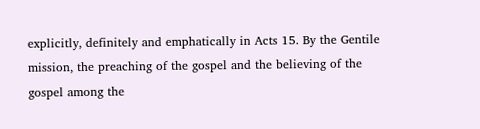explicitly, definitely and emphatically in Acts 15. By the Gentile mission, the preaching of the gospel and the believing of the gospel among the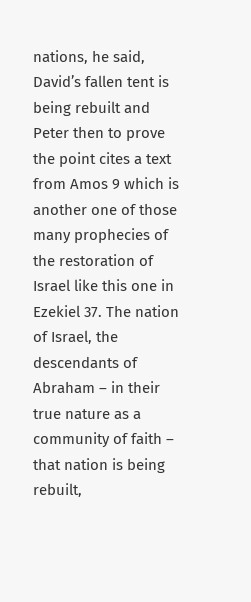nations, he said, David’s fallen tent is being rebuilt and Peter then to prove the point cites a text from Amos 9 which is another one of those many prophecies of the restoration of Israel like this one in Ezekiel 37. The nation of Israel, the descendants of Abraham – in their true nature as a community of faith – that nation is being rebuilt,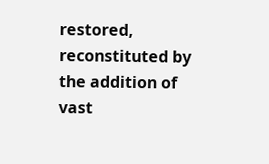restored, reconstituted by the addition of vast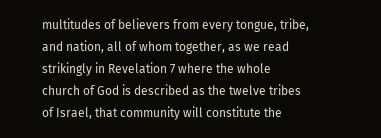multitudes of believers from every tongue, tribe, and nation, all of whom together, as we read strikingly in Revelation 7 where the whole church of God is described as the twelve tribes of Israel, that community will constitute the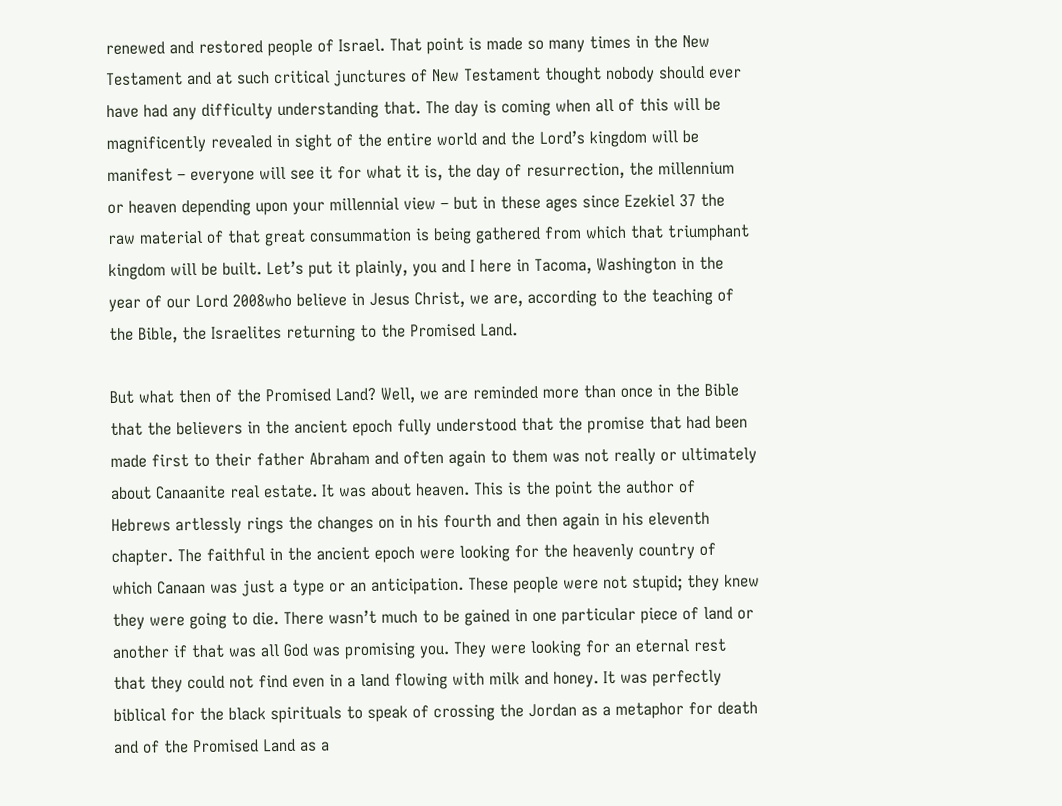renewed and restored people of Israel. That point is made so many times in the New Testament and at such critical junctures of New Testament thought nobody should ever have had any difficulty understanding that. The day is coming when all of this will be magnificently revealed in sight of the entire world and the Lord’s kingdom will be manifest – everyone will see it for what it is, the day of resurrection, the millennium or heaven depending upon your millennial view – but in these ages since Ezekiel 37 the raw material of that great consummation is being gathered from which that triumphant kingdom will be built. Let’s put it plainly, you and I here in Tacoma, Washington in the year of our Lord 2008who believe in Jesus Christ, we are, according to the teaching of the Bible, the Israelites returning to the Promised Land.

But what then of the Promised Land? Well, we are reminded more than once in the Bible that the believers in the ancient epoch fully understood that the promise that had been made first to their father Abraham and often again to them was not really or ultimately about Canaanite real estate. It was about heaven. This is the point the author of Hebrews artlessly rings the changes on in his fourth and then again in his eleventh chapter. The faithful in the ancient epoch were looking for the heavenly country of which Canaan was just a type or an anticipation. These people were not stupid; they knew they were going to die. There wasn’t much to be gained in one particular piece of land or another if that was all God was promising you. They were looking for an eternal rest that they could not find even in a land flowing with milk and honey. It was perfectly biblical for the black spirituals to speak of crossing the Jordan as a metaphor for death and of the Promised Land as a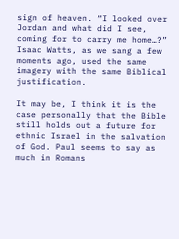sign of heaven. “I looked over Jordan and what did I see, coming for to carry me home…?” Isaac Watts, as we sang a few moments ago, used the same imagery with the same Biblical justification.

It may be, I think it is the case personally that the Bible still holds out a future for ethnic Israel in the salvation of God. Paul seems to say as much in Romans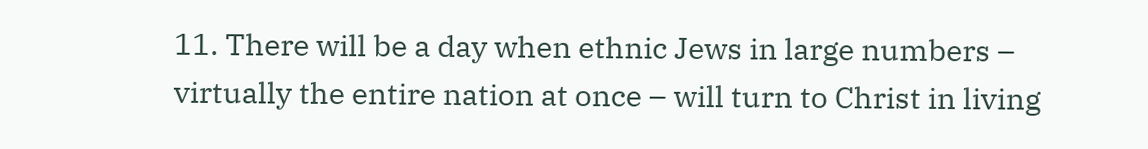11. There will be a day when ethnic Jews in large numbers – virtually the entire nation at once – will turn to Christ in living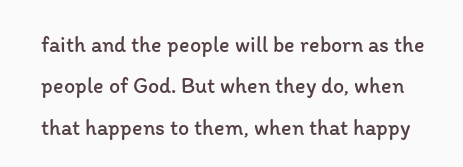faith and the people will be reborn as the people of God. But when they do, when that happens to them, when that happy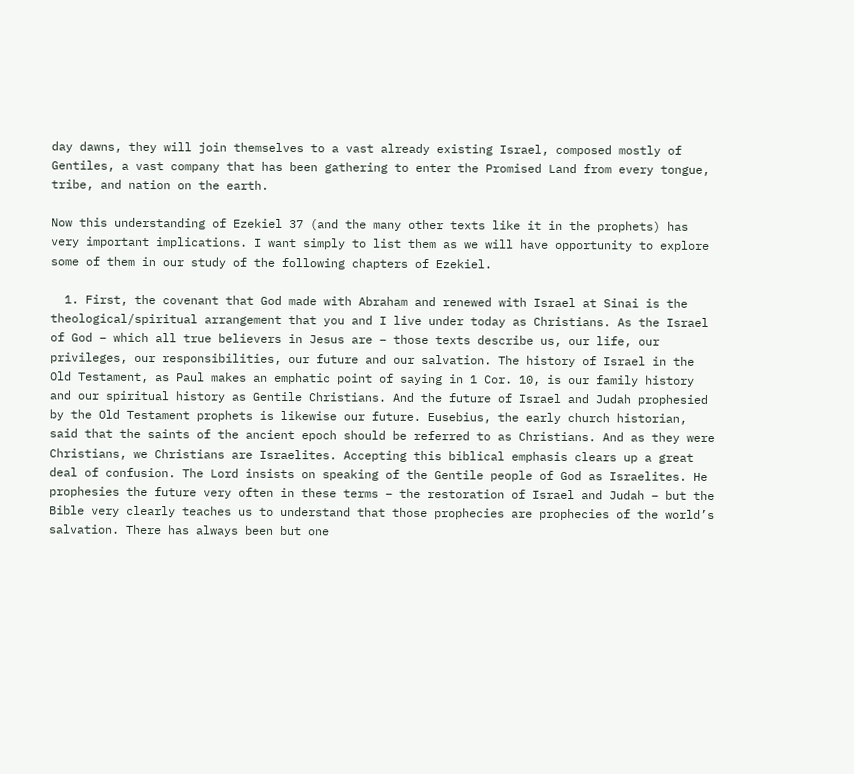day dawns, they will join themselves to a vast already existing Israel, composed mostly of Gentiles, a vast company that has been gathering to enter the Promised Land from every tongue, tribe, and nation on the earth.

Now this understanding of Ezekiel 37 (and the many other texts like it in the prophets) has very important implications. I want simply to list them as we will have opportunity to explore some of them in our study of the following chapters of Ezekiel.

  1. First, the covenant that God made with Abraham and renewed with Israel at Sinai is the theological/spiritual arrangement that you and I live under today as Christians. As the Israel of God – which all true believers in Jesus are – those texts describe us, our life, our privileges, our responsibilities, our future and our salvation. The history of Israel in the Old Testament, as Paul makes an emphatic point of saying in 1 Cor. 10, is our family history and our spiritual history as Gentile Christians. And the future of Israel and Judah prophesied by the Old Testament prophets is likewise our future. Eusebius, the early church historian, said that the saints of the ancient epoch should be referred to as Christians. And as they were Christians, we Christians are Israelites. Accepting this biblical emphasis clears up a great deal of confusion. The Lord insists on speaking of the Gentile people of God as Israelites. He prophesies the future very often in these terms – the restoration of Israel and Judah – but the Bible very clearly teaches us to understand that those prophecies are prophecies of the world’s salvation. There has always been but one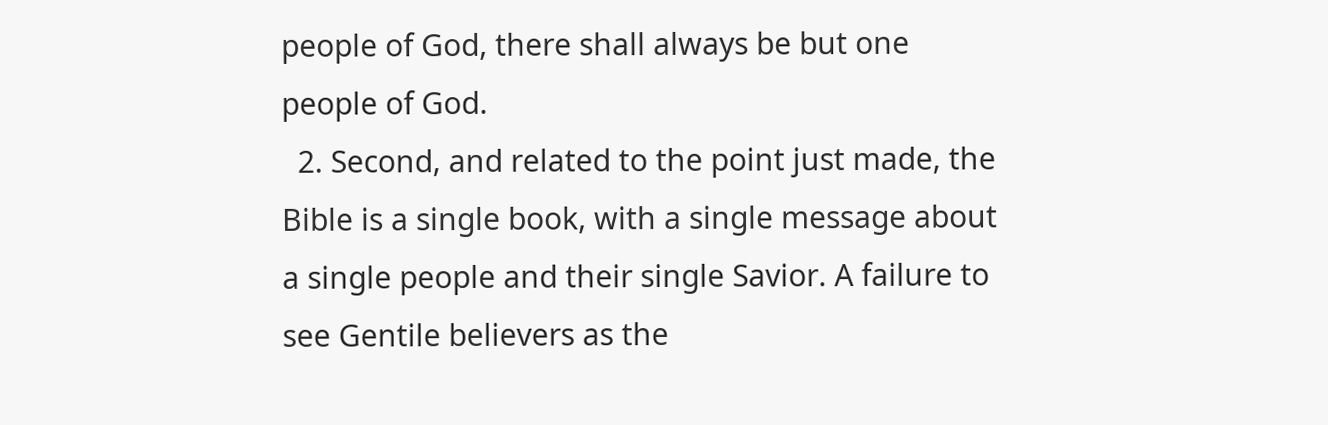people of God, there shall always be but one people of God.
  2. Second, and related to the point just made, the Bible is a single book, with a single message about a single people and their single Savior. A failure to see Gentile believers as the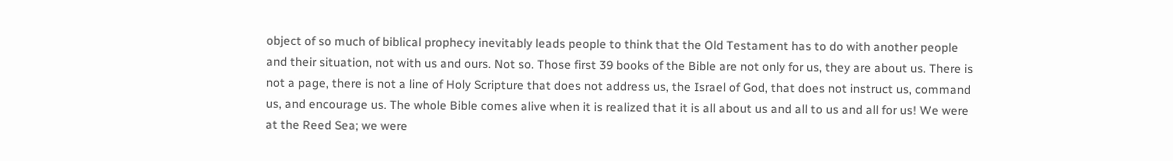object of so much of biblical prophecy inevitably leads people to think that the Old Testament has to do with another people and their situation, not with us and ours. Not so. Those first 39 books of the Bible are not only for us, they are about us. There is not a page, there is not a line of Holy Scripture that does not address us, the Israel of God, that does not instruct us, command us, and encourage us. The whole Bible comes alive when it is realized that it is all about us and all to us and all for us! We were at the Reed Sea; we were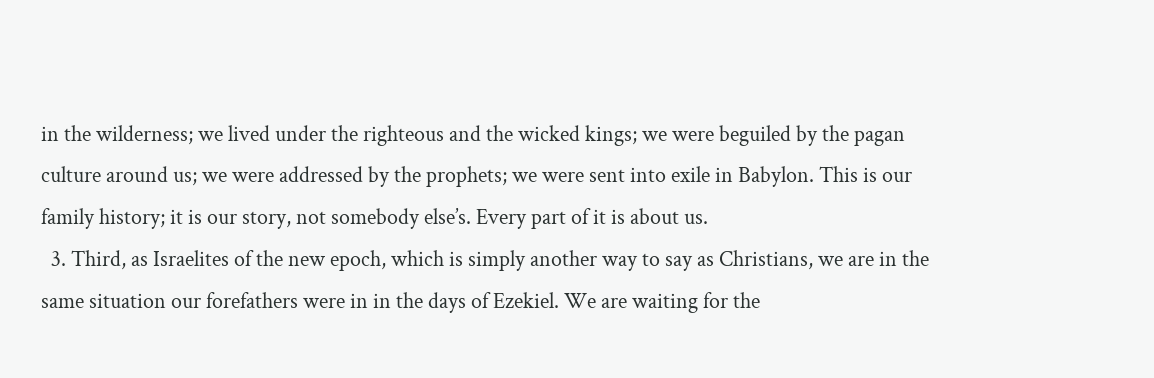in the wilderness; we lived under the righteous and the wicked kings; we were beguiled by the pagan culture around us; we were addressed by the prophets; we were sent into exile in Babylon. This is our family history; it is our story, not somebody else’s. Every part of it is about us.
  3. Third, as Israelites of the new epoch, which is simply another way to say as Christians, we are in the same situation our forefathers were in in the days of Ezekiel. We are waiting for the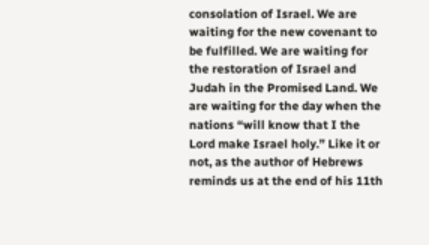consolation of Israel. We are waiting for the new covenant to be fulfilled. We are waiting for the restoration of Israel and Judah in the Promised Land. We are waiting for the day when the nations “will know that I the Lord make Israel holy.” Like it or not, as the author of Hebrews reminds us at the end of his 11th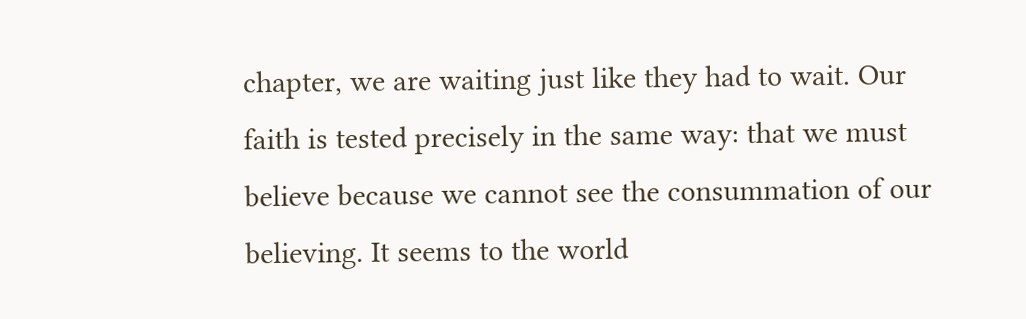chapter, we are waiting just like they had to wait. Our faith is tested precisely in the same way: that we must believe because we cannot see the consummation of our believing. It seems to the world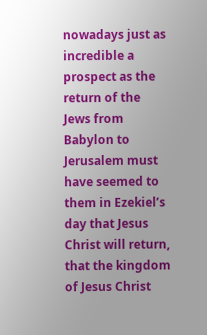nowadays just as incredible a prospect as the return of the Jews from Babylon to Jerusalem must have seemed to them in Ezekiel’s day that Jesus Christ will return, that the kingdom of Jesus Christ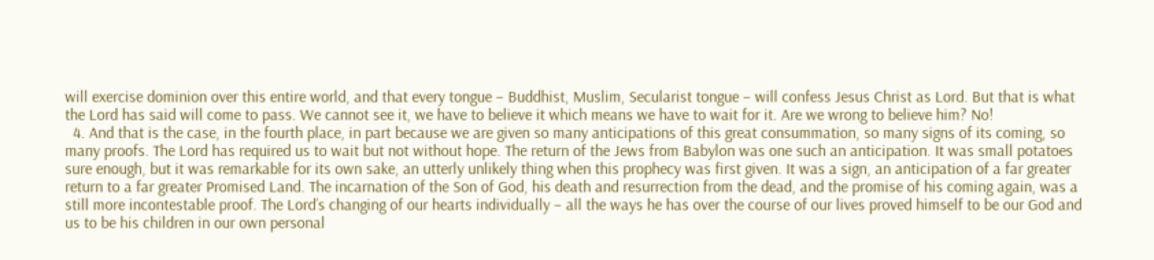will exercise dominion over this entire world, and that every tongue – Buddhist, Muslim, Secularist tongue – will confess Jesus Christ as Lord. But that is what the Lord has said will come to pass. We cannot see it, we have to believe it which means we have to wait for it. Are we wrong to believe him? No!
  4. And that is the case, in the fourth place, in part because we are given so many anticipations of this great consummation, so many signs of its coming, so many proofs. The Lord has required us to wait but not without hope. The return of the Jews from Babylon was one such an anticipation. It was small potatoes sure enough, but it was remarkable for its own sake, an utterly unlikely thing when this prophecy was first given. It was a sign, an anticipation of a far greater return to a far greater Promised Land. The incarnation of the Son of God, his death and resurrection from the dead, and the promise of his coming again, was a still more incontestable proof. The Lord’s changing of our hearts individually – all the ways he has over the course of our lives proved himself to be our God and us to be his children in our own personal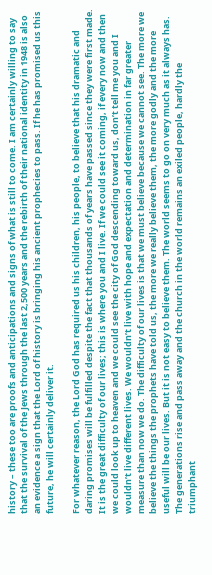history – these too are proofs and anticipations and signs of what is still to come. I am certainly willing to say that the survival of the Jews through the last 2,500 years and the rebirth of their national identity in 1948 is also an evidence a sign that the Lord of history is bringing his ancient prophecies to pass. If he has promised us this future, he will certainly deliver it.

For whatever reason, the Lord God has required us his children, his people, to believe that his dramatic and daring promises will be fulfilled despite the fact that thousands of years have passed since they were first made. It is the great difficulty of our lives; this is where you and I live. If we could see it coming, if every now and then we could look up to heaven and we could see the city of God descending toward us, don’t tell me you and I wouldn’t live different lives. We wouldn’t live with hope and expectation and determination in far greater measure than now we do. The difficulty of our lives is that we must believe because we cannot see. The more we believe the things the prophets have told us, the more we really believe them, the more godly and the more useful will be our lives. But it is not easy to believe them. The world seems to go on very much as it always has. The generations rise and pass away and the church in the world remains an exiled people, hardly the triumphant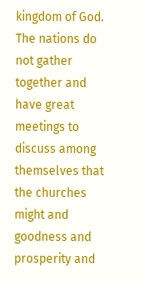kingdom of God. The nations do not gather together and have great meetings to discuss among themselves that the churches might and goodness and prosperity and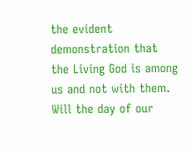the evident demonstration that the Living God is among us and not with them. Will the day of our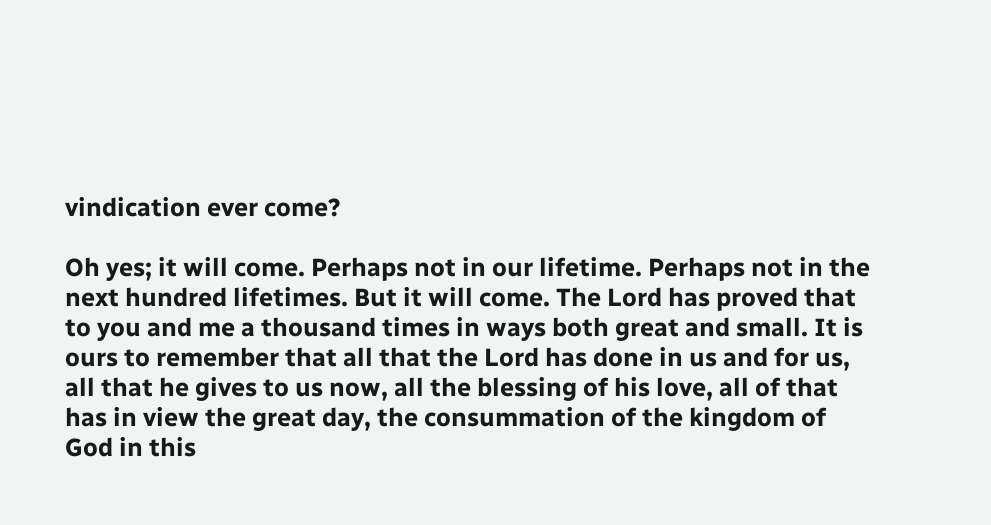vindication ever come?

Oh yes; it will come. Perhaps not in our lifetime. Perhaps not in the next hundred lifetimes. But it will come. The Lord has proved that to you and me a thousand times in ways both great and small. It is ours to remember that all that the Lord has done in us and for us, all that he gives to us now, all the blessing of his love, all of that has in view the great day, the consummation of the kingdom of God in this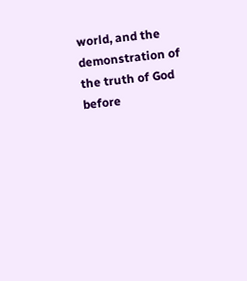world, and the demonstration of the truth of God before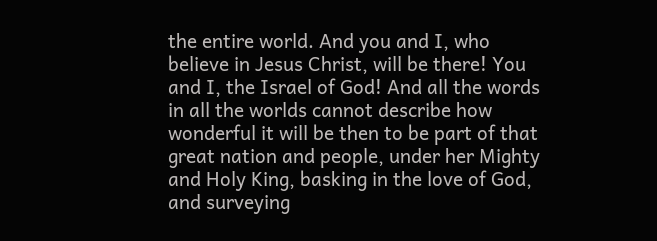the entire world. And you and I, who believe in Jesus Christ, will be there! You and I, the Israel of God! And all the words in all the worlds cannot describe how wonderful it will be then to be part of that great nation and people, under her Mighty and Holy King, basking in the love of God, and surveying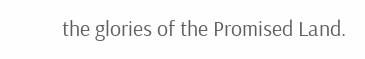the glories of the Promised Land.